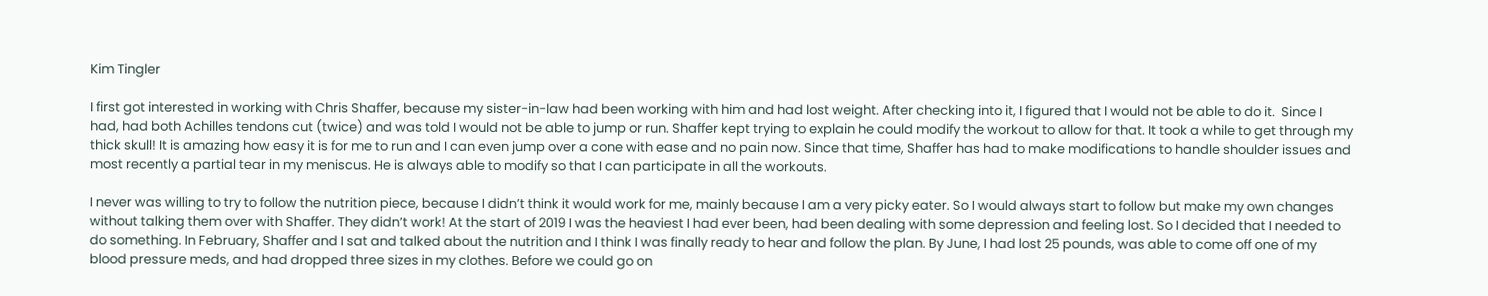Kim Tingler

I first got interested in working with Chris Shaffer, because my sister-in-law had been working with him and had lost weight. After checking into it, I figured that I would not be able to do it.  Since I had, had both Achilles tendons cut (twice) and was told I would not be able to jump or run. Shaffer kept trying to explain he could modify the workout to allow for that. It took a while to get through my thick skull! It is amazing how easy it is for me to run and I can even jump over a cone with ease and no pain now. Since that time, Shaffer has had to make modifications to handle shoulder issues and most recently a partial tear in my meniscus. He is always able to modify so that I can participate in all the workouts.

I never was willing to try to follow the nutrition piece, because I didn’t think it would work for me, mainly because I am a very picky eater. So I would always start to follow but make my own changes without talking them over with Shaffer. They didn’t work! At the start of 2019 I was the heaviest I had ever been, had been dealing with some depression and feeling lost. So I decided that I needed to do something. In February, Shaffer and I sat and talked about the nutrition and I think I was finally ready to hear and follow the plan. By June, I had lost 25 pounds, was able to come off one of my blood pressure meds, and had dropped three sizes in my clothes. Before we could go on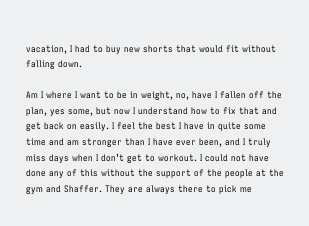vacation, I had to buy new shorts that would fit without falling down.

Am I where I want to be in weight, no, have I fallen off the plan, yes some, but now I understand how to fix that and get back on easily. I feel the best I have in quite some time and am stronger than I have ever been, and I truly miss days when I don’t get to workout. I could not have done any of this without the support of the people at the gym and Shaffer. They are always there to pick me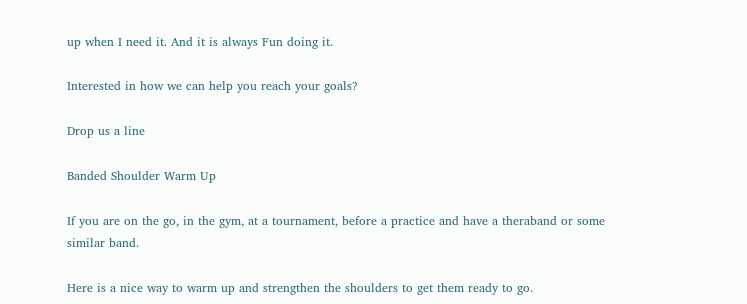up when I need it. And it is always Fun doing it.

Interested in how we can help you reach your goals?

Drop us a line

Banded Shoulder Warm Up

If you are on the go, in the gym, at a tournament, before a practice and have a theraband or some similar band.

Here is a nice way to warm up and strengthen the shoulders to get them ready to go.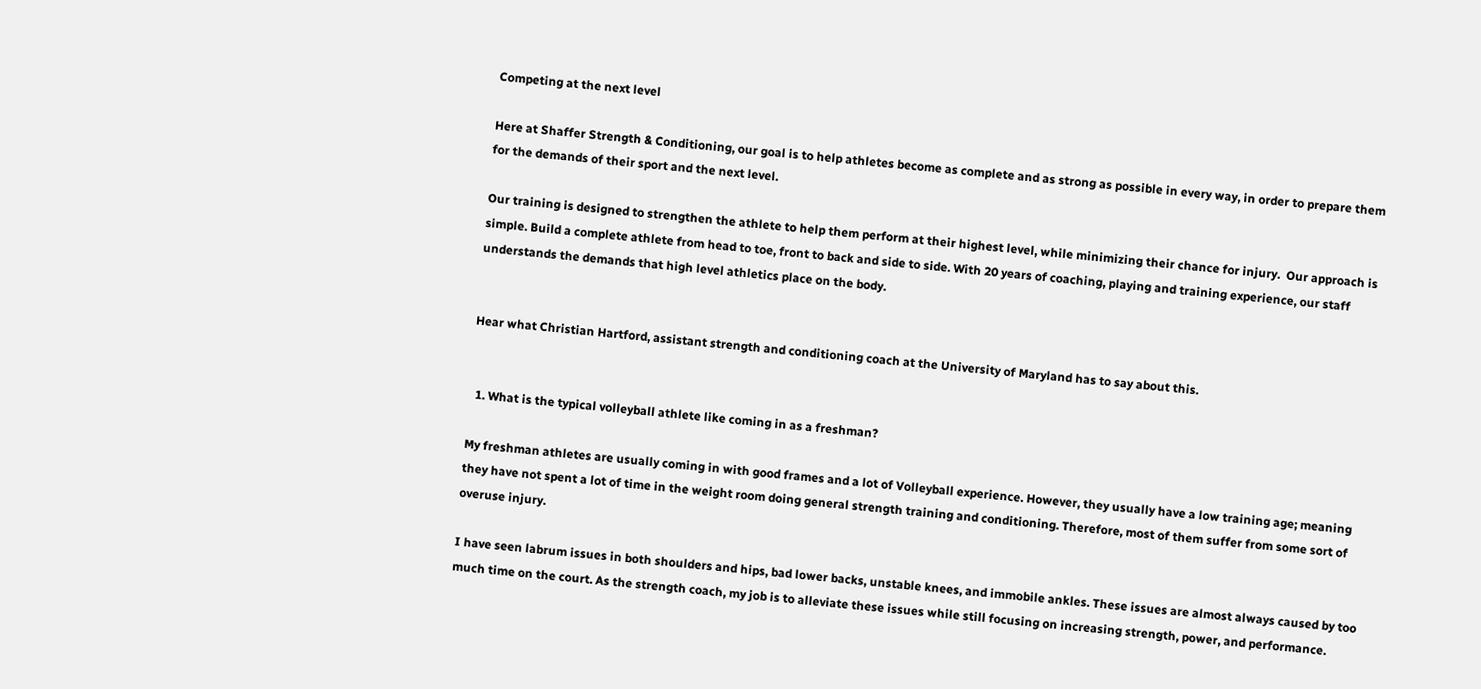Competing at the next level

Here at Shaffer Strength & Conditioning, our goal is to help athletes become as complete and as strong as possible in every way, in order to prepare them for the demands of their sport and the next level.

Our training is designed to strengthen the athlete to help them perform at their highest level, while minimizing their chance for injury.  Our approach is simple. Build a complete athlete from head to toe, front to back and side to side. With 20 years of coaching, playing and training experience, our staff understands the demands that high level athletics place on the body.


Hear what Christian Hartford, assistant strength and conditioning coach at the University of Maryland has to say about this.


  1. What is the typical volleyball athlete like coming in as a freshman?

My freshman athletes are usually coming in with good frames and a lot of Volleyball experience. However, they usually have a low training age; meaning they have not spent a lot of time in the weight room doing general strength training and conditioning. Therefore, most of them suffer from some sort of overuse injury.

I have seen labrum issues in both shoulders and hips, bad lower backs, unstable knees, and immobile ankles. These issues are almost always caused by too much time on the court. As the strength coach, my job is to alleviate these issues while still focusing on increasing strength, power, and performance.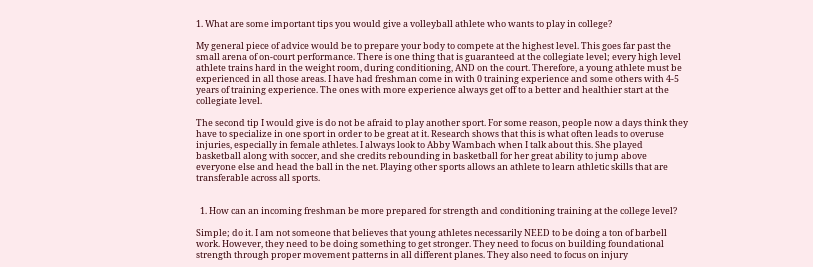1. What are some important tips you would give a volleyball athlete who wants to play in college?

My general piece of advice would be to prepare your body to compete at the highest level. This goes far past the small arena of on-court performance. There is one thing that is guaranteed at the collegiate level; every high level athlete trains hard in the weight room, during conditioning, AND on the court. Therefore, a young athlete must be experienced in all those areas. I have had freshman come in with 0 training experience and some others with 4-5 years of training experience. The ones with more experience always get off to a better and healthier start at the collegiate level.

The second tip I would give is do not be afraid to play another sport. For some reason, people now a days think they have to specialize in one sport in order to be great at it. Research shows that this is what often leads to overuse injuries, especially in female athletes. I always look to Abby Wambach when I talk about this. She played basketball along with soccer, and she credits rebounding in basketball for her great ability to jump above everyone else and head the ball in the net. Playing other sports allows an athlete to learn athletic skills that are transferable across all sports.


  1. How can an incoming freshman be more prepared for strength and conditioning training at the college level?

Simple; do it. I am not someone that believes that young athletes necessarily NEED to be doing a ton of barbell work. However, they need to be doing something to get stronger. They need to focus on building foundational strength through proper movement patterns in all different planes. They also need to focus on injury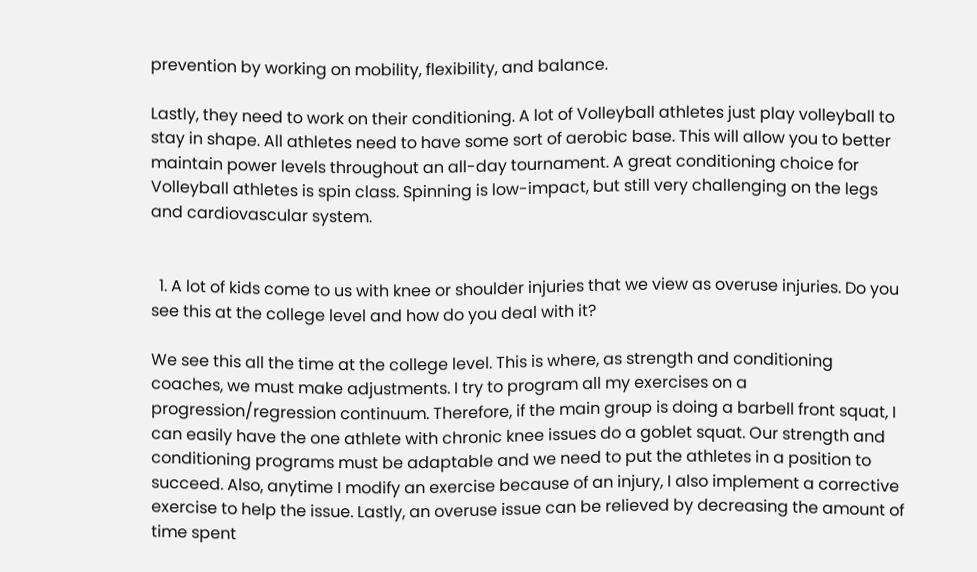prevention by working on mobility, flexibility, and balance.

Lastly, they need to work on their conditioning. A lot of Volleyball athletes just play volleyball to stay in shape. All athletes need to have some sort of aerobic base. This will allow you to better maintain power levels throughout an all-day tournament. A great conditioning choice for Volleyball athletes is spin class. Spinning is low-impact, but still very challenging on the legs and cardiovascular system.


  1. A lot of kids come to us with knee or shoulder injuries that we view as overuse injuries. Do you see this at the college level and how do you deal with it?

We see this all the time at the college level. This is where, as strength and conditioning coaches, we must make adjustments. I try to program all my exercises on a progression/regression continuum. Therefore, if the main group is doing a barbell front squat, I can easily have the one athlete with chronic knee issues do a goblet squat. Our strength and conditioning programs must be adaptable and we need to put the athletes in a position to succeed. Also, anytime I modify an exercise because of an injury, I also implement a corrective exercise to help the issue. Lastly, an overuse issue can be relieved by decreasing the amount of time spent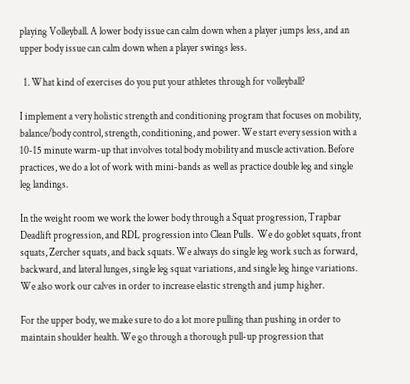playing Volleyball. A lower body issue can calm down when a player jumps less, and an upper body issue can calm down when a player swings less.

  1. What kind of exercises do you put your athletes through for volleyball?

I implement a very holistic strength and conditioning program that focuses on mobility, balance/body control, strength, conditioning, and power. We start every session with a 10-15 minute warm-up that involves total body mobility and muscle activation. Before practices, we do a lot of work with mini-bands as well as practice double leg and single leg landings.

In the weight room we work the lower body through a Squat progression, Trapbar Deadlift progression, and RDL progression into Clean Pulls.  We do goblet squats, front squats, Zercher squats, and back squats. We always do single leg work such as forward, backward, and lateral lunges, single leg squat variations, and single leg hinge variations. We also work our calves in order to increase elastic strength and jump higher.

For the upper body, we make sure to do a lot more pulling than pushing in order to maintain shoulder health. We go through a thorough pull-up progression that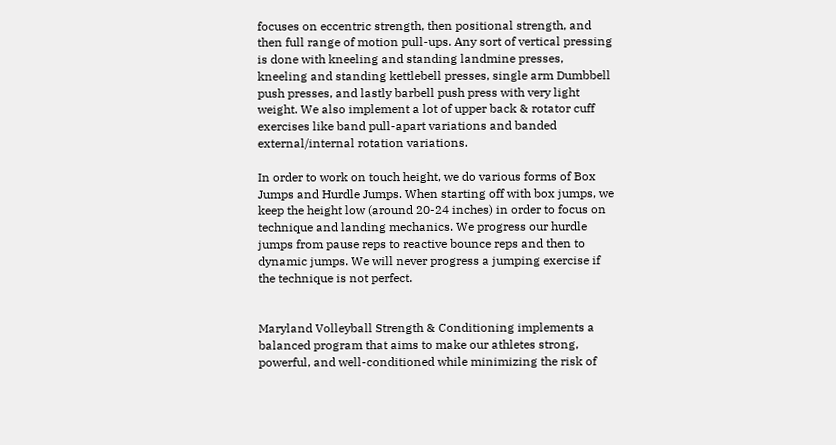focuses on eccentric strength, then positional strength, and then full range of motion pull-ups. Any sort of vertical pressing is done with kneeling and standing landmine presses, kneeling and standing kettlebell presses, single arm Dumbbell push presses, and lastly barbell push press with very light weight. We also implement a lot of upper back & rotator cuff exercises like band pull-apart variations and banded external/internal rotation variations.

In order to work on touch height, we do various forms of Box Jumps and Hurdle Jumps. When starting off with box jumps, we keep the height low (around 20-24 inches) in order to focus on technique and landing mechanics. We progress our hurdle jumps from pause reps to reactive bounce reps and then to dynamic jumps. We will never progress a jumping exercise if the technique is not perfect.


Maryland Volleyball Strength & Conditioning implements a balanced program that aims to make our athletes strong, powerful, and well-conditioned while minimizing the risk of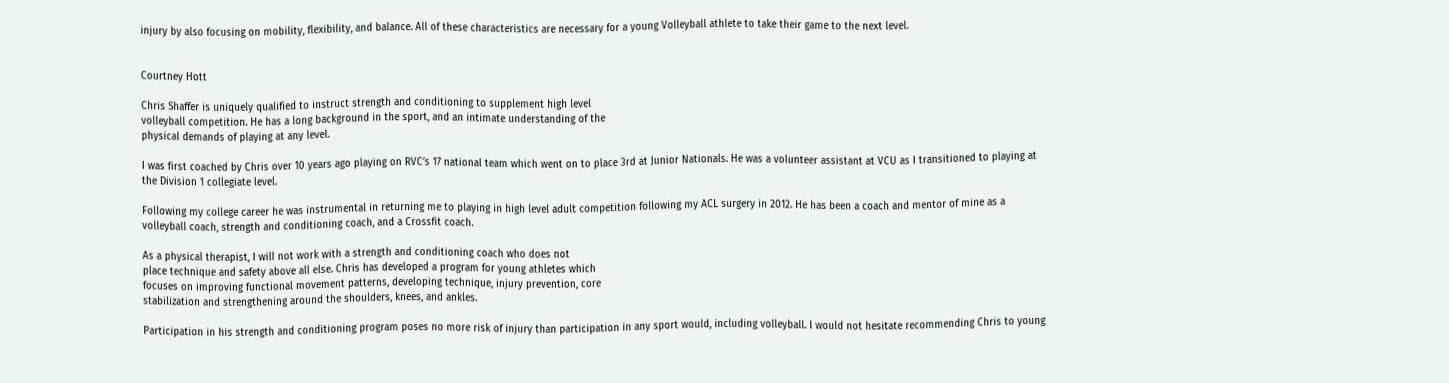injury by also focusing on mobility, flexibility, and balance. All of these characteristics are necessary for a young Volleyball athlete to take their game to the next level.


Courtney Hott

Chris Shaffer is uniquely qualified to instruct strength and conditioning to supplement high level
volleyball competition. He has a long background in the sport, and an intimate understanding of the
physical demands of playing at any level.

I was first coached by Chris over 10 years ago playing on RVC’s 17 national team which went on to place 3rd at Junior Nationals. He was a volunteer assistant at VCU as I transitioned to playing at the Division 1 collegiate level.

Following my college career he was instrumental in returning me to playing in high level adult competition following my ACL surgery in 2012. He has been a coach and mentor of mine as a volleyball coach, strength and conditioning coach, and a Crossfit coach.

As a physical therapist, I will not work with a strength and conditioning coach who does not
place technique and safety above all else. Chris has developed a program for young athletes which
focuses on improving functional movement patterns, developing technique, injury prevention, core
stabilization and strengthening around the shoulders, knees, and ankles.

Participation in his strength and conditioning program poses no more risk of injury than participation in any sport would, including volleyball. I would not hesitate recommending Chris to young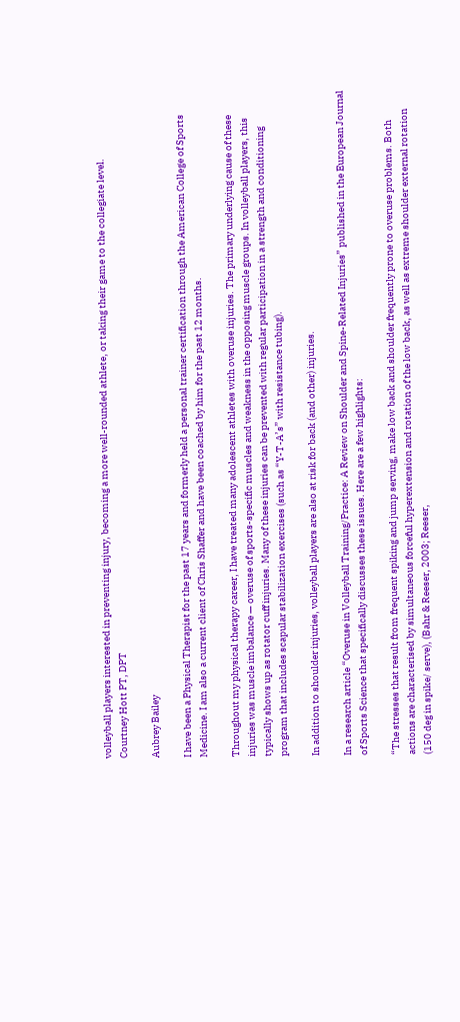volleyball players interested in preventing injury, becoming a more well-rounded athlete, or taking their game to the collegiate level.
Courtney Hott PT, DPT

Aubrey Bailey

I have been a Physical Therapist for the past 17 years and formerly held a personal trainer certification through the American College of Sports Medicine. I am also a current client of Chris Shaffer and have been coached by him for the past 12 months.

Throughout my physical therapy career, I have treated many adolescent athletes with overuse injuries. The primary underlying cause of these injuries was muscle imbalance — overuse of sports-specific muscles and weakness in the opposing muscle groups. In volleyball players, this typically shows up as rotator cuff injuries. Many of these injuries can be prevented with regular participation in a strength and conditioning program that includes scapular stabilization exercises (such as “Y-T-A’s” with resistance tubing).

In addition to shoulder injuries, volleyball players are also at risk for back (and other) injuries.

In a research article “Overuse in Volleyball Training/Practice: A Review on Shoulder and Spine-Related Injuries” published in the European Journal of Sports Science that specifically discusses these issues. Here are a few highlights:

“The stresses that result from frequent spiking and jump serving, make low back and shoulder frequently prone to overuse problems. Both actions are characterised by simultaneous forceful hyperextension and rotation of the low back, as well as extreme shoulder external rotation (150 deg in spike/ serve), (Bahr & Reeser, 2003; Reeser,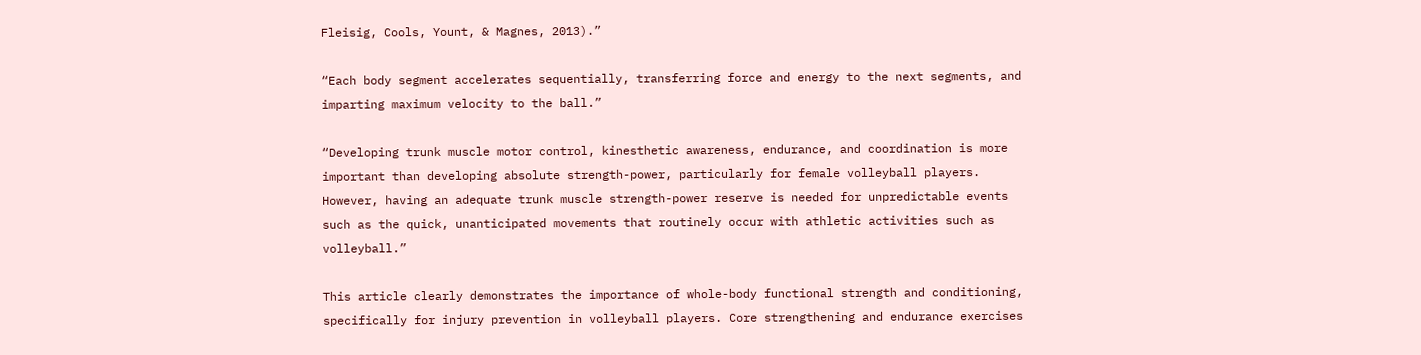Fleisig, Cools, Yount, & Magnes, 2013).”

“Each body segment accelerates sequentially, transferring force and energy to the next segments, and imparting maximum velocity to the ball.”

“Developing trunk muscle motor control, kinesthetic awareness, endurance, and coordination is more important than developing absolute strength-power, particularly for female volleyball players. However, having an adequate trunk muscle strength-power reserve is needed for unpredictable events such as the quick, unanticipated movements that routinely occur with athletic activities such as volleyball.”

This article clearly demonstrates the importance of whole-body functional strength and conditioning, specifically for injury prevention in volleyball players. Core strengthening and endurance exercises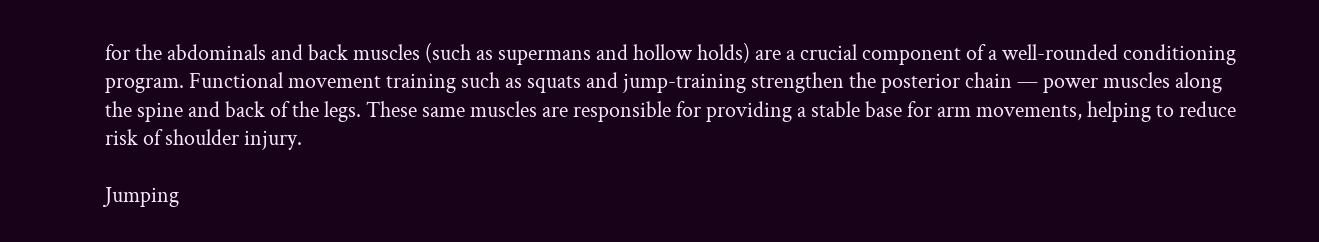for the abdominals and back muscles (such as supermans and hollow holds) are a crucial component of a well-rounded conditioning program. Functional movement training such as squats and jump-training strengthen the posterior chain — power muscles along the spine and back of the legs. These same muscles are responsible for providing a stable base for arm movements, helping to reduce risk of shoulder injury.

Jumping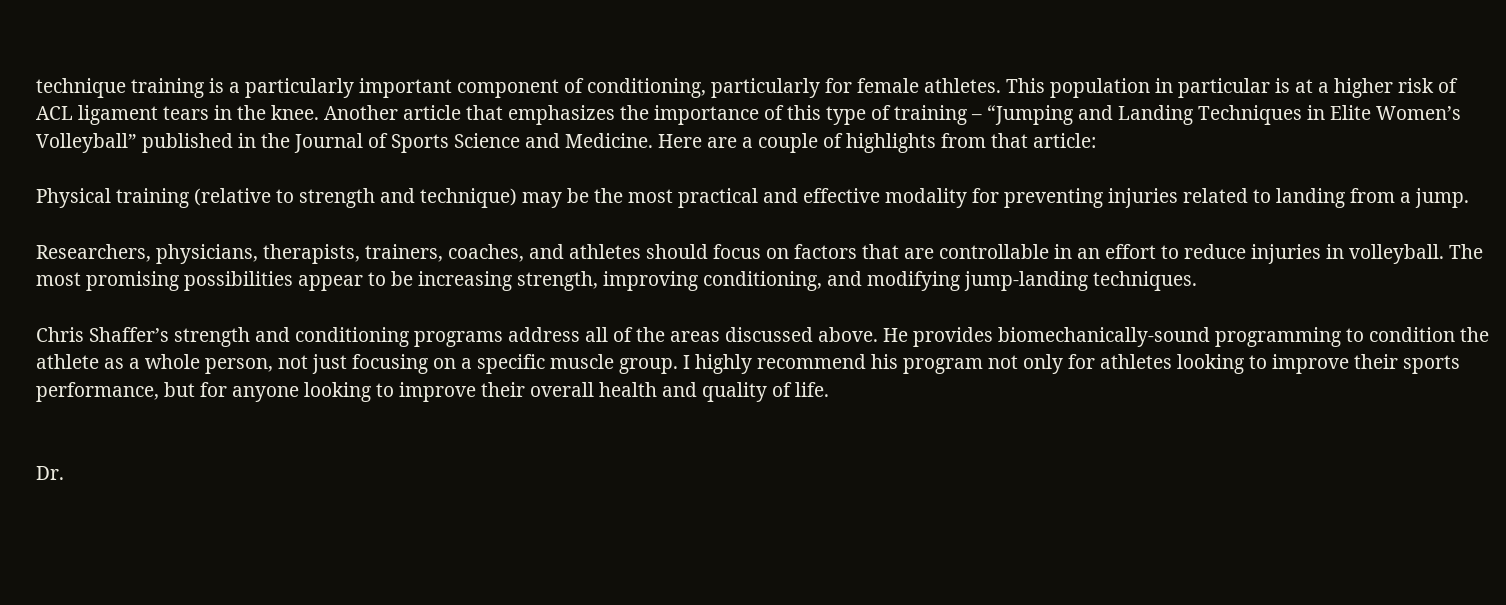technique training is a particularly important component of conditioning, particularly for female athletes. This population in particular is at a higher risk of ACL ligament tears in the knee. Another article that emphasizes the importance of this type of training – “Jumping and Landing Techniques in Elite Women’s Volleyball” published in the Journal of Sports Science and Medicine. Here are a couple of highlights from that article:

Physical training (relative to strength and technique) may be the most practical and effective modality for preventing injuries related to landing from a jump.

Researchers, physicians, therapists, trainers, coaches, and athletes should focus on factors that are controllable in an effort to reduce injuries in volleyball. The most promising possibilities appear to be increasing strength, improving conditioning, and modifying jump-landing techniques.

Chris Shaffer’s strength and conditioning programs address all of the areas discussed above. He provides biomechanically-sound programming to condition the athlete as a whole person, not just focusing on a specific muscle group. I highly recommend his program not only for athletes looking to improve their sports performance, but for anyone looking to improve their overall health and quality of life.


Dr.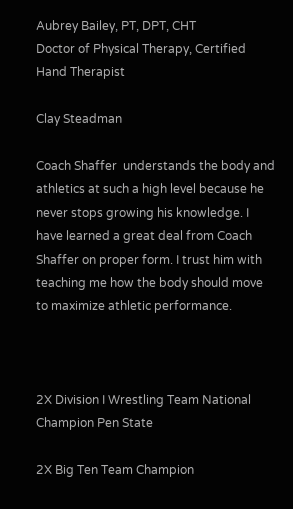Aubrey Bailey, PT, DPT, CHT
Doctor of Physical Therapy, Certified Hand Therapist

Clay Steadman

Coach Shaffer  understands the body and athletics at such a high level because he never stops growing his knowledge. I have learned a great deal from Coach Shaffer on proper form. I trust him with teaching me how the body should move to maximize athletic performance.



2X Division I Wrestling Team National Champion Pen State

2X Big Ten Team Champion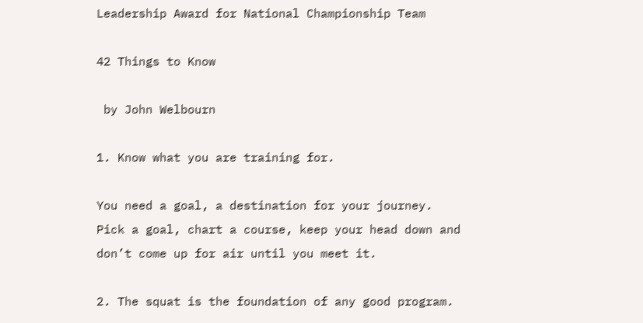Leadership Award for National Championship Team

42 Things to Know

 by John Welbourn

1. Know what you are training for.

You need a goal, a destination for your journey. Pick a goal, chart a course, keep your head down and don’t come up for air until you meet it.

2. The squat is the foundation of any good program.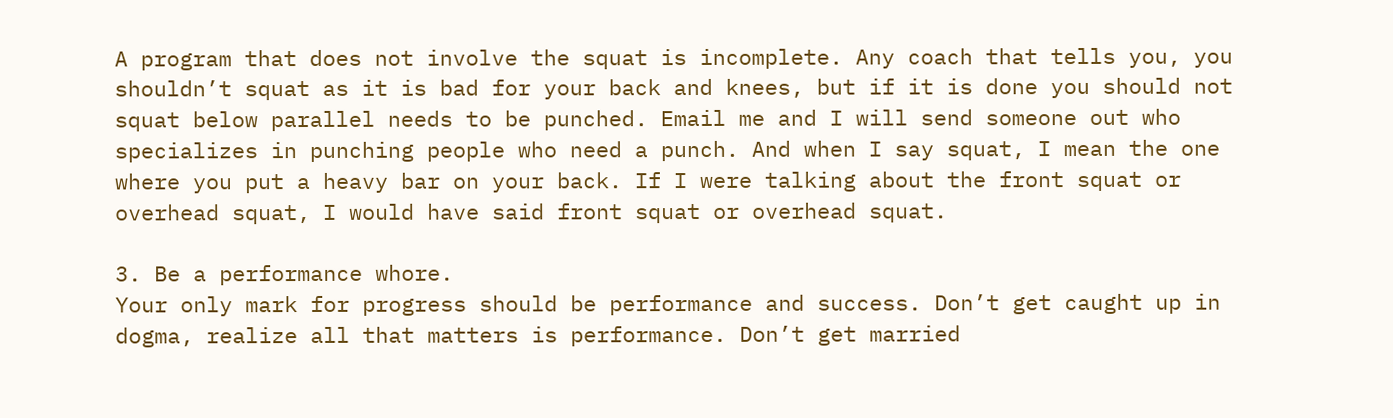A program that does not involve the squat is incomplete. Any coach that tells you, you shouldn’t squat as it is bad for your back and knees, but if it is done you should not squat below parallel needs to be punched. Email me and I will send someone out who specializes in punching people who need a punch. And when I say squat, I mean the one where you put a heavy bar on your back. If I were talking about the front squat or overhead squat, I would have said front squat or overhead squat.

3. Be a performance whore.
Your only mark for progress should be performance and success. Don’t get caught up in dogma, realize all that matters is performance. Don’t get married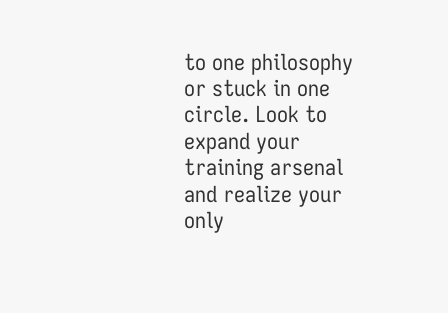to one philosophy or stuck in one circle. Look to expand your training arsenal and realize your only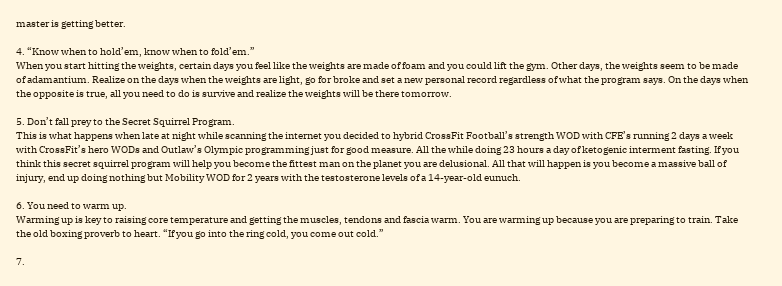master is getting better.

4. “Know when to hold’em, know when to fold’em.”
When you start hitting the weights, certain days you feel like the weights are made of foam and you could lift the gym. Other days, the weights seem to be made of adamantium. Realize on the days when the weights are light, go for broke and set a new personal record regardless of what the program says. On the days when the opposite is true, all you need to do is survive and realize the weights will be there tomorrow.

5. Don’t fall prey to the Secret Squirrel Program.
This is what happens when late at night while scanning the internet you decided to hybrid CrossFit Football’s strength WOD with CFE’s running 2 days a week with CrossFit’s hero WODs and Outlaw’s Olympic programming just for good measure. All the while doing 23 hours a day of ketogenic interment fasting. If you think this secret squirrel program will help you become the fittest man on the planet you are delusional. All that will happen is you become a massive ball of injury, end up doing nothing but Mobility WOD for 2 years with the testosterone levels of a 14-year-old eunuch.

6. You need to warm up.
Warming up is key to raising core temperature and getting the muscles, tendons and fascia warm. You are warming up because you are preparing to train. Take the old boxing proverb to heart. “If you go into the ring cold, you come out cold.”

7.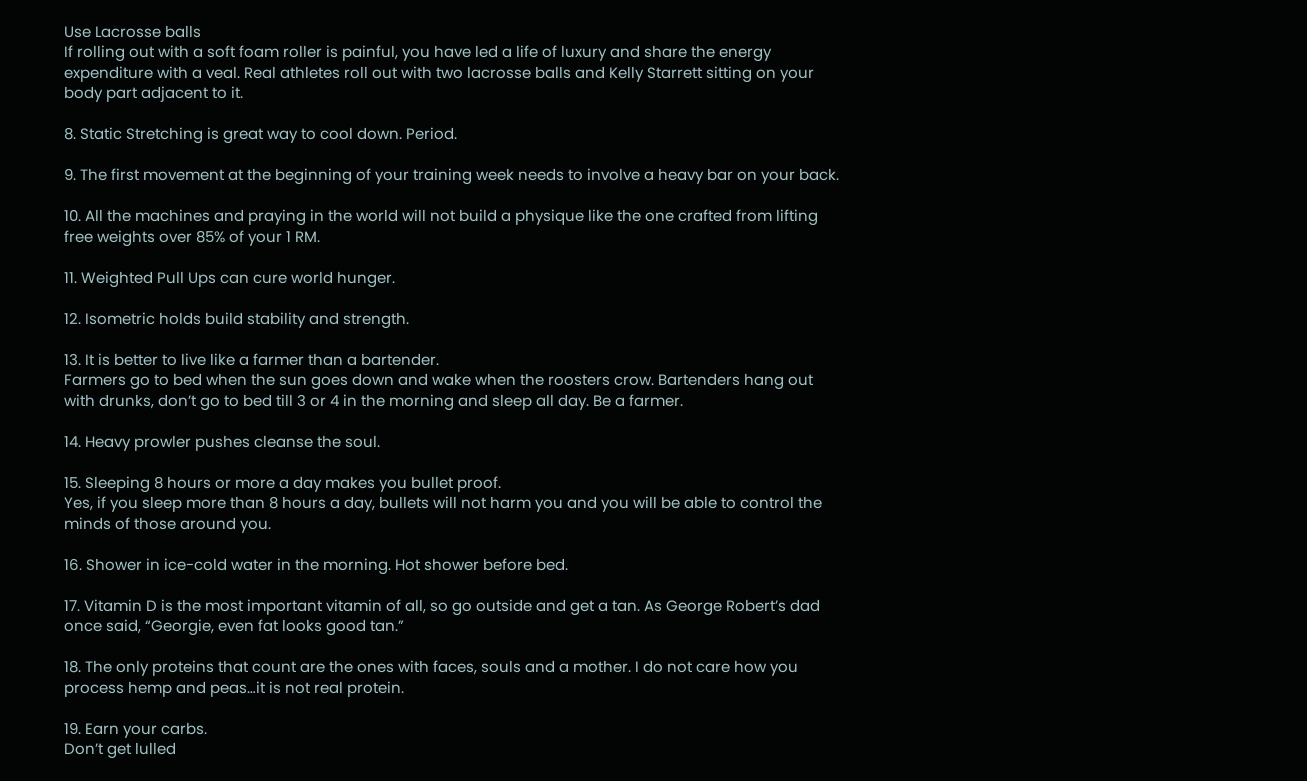Use Lacrosse balls
If rolling out with a soft foam roller is painful, you have led a life of luxury and share the energy expenditure with a veal. Real athletes roll out with two lacrosse balls and Kelly Starrett sitting on your body part adjacent to it.

8. Static Stretching is great way to cool down. Period.

9. The first movement at the beginning of your training week needs to involve a heavy bar on your back.

10. All the machines and praying in the world will not build a physique like the one crafted from lifting free weights over 85% of your 1 RM.

11. Weighted Pull Ups can cure world hunger.

12. Isometric holds build stability and strength.

13. It is better to live like a farmer than a bartender.
Farmers go to bed when the sun goes down and wake when the roosters crow. Bartenders hang out with drunks, don’t go to bed till 3 or 4 in the morning and sleep all day. Be a farmer.

14. Heavy prowler pushes cleanse the soul.

15. Sleeping 8 hours or more a day makes you bullet proof.
Yes, if you sleep more than 8 hours a day, bullets will not harm you and you will be able to control the minds of those around you.

16. Shower in ice-cold water in the morning. Hot shower before bed.

17. Vitamin D is the most important vitamin of all, so go outside and get a tan. As George Robert’s dad once said, “Georgie, even fat looks good tan.”

18. The only proteins that count are the ones with faces, souls and a mother. I do not care how you process hemp and peas…it is not real protein.

19. Earn your carbs.
Don’t get lulled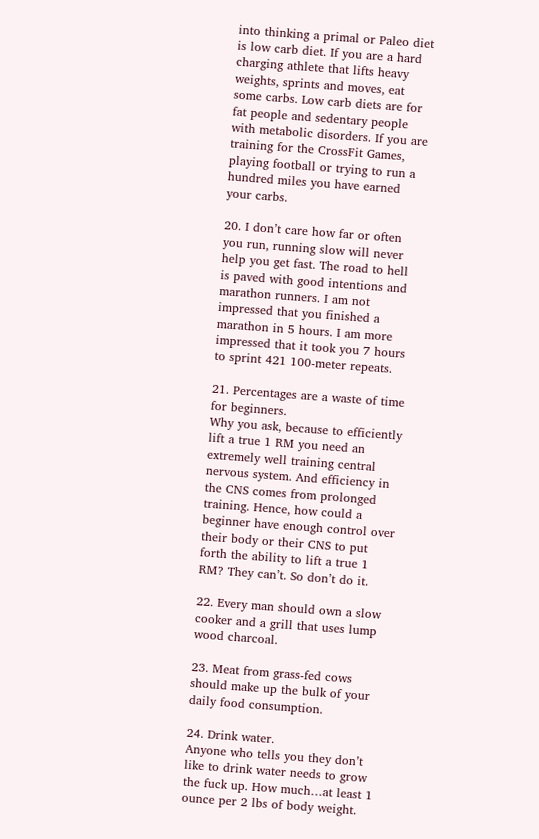into thinking a primal or Paleo diet is low carb diet. If you are a hard charging athlete that lifts heavy weights, sprints and moves, eat some carbs. Low carb diets are for fat people and sedentary people with metabolic disorders. If you are training for the CrossFit Games, playing football or trying to run a hundred miles you have earned your carbs.

20. I don’t care how far or often you run, running slow will never help you get fast. The road to hell is paved with good intentions and marathon runners. I am not impressed that you finished a marathon in 5 hours. I am more impressed that it took you 7 hours to sprint 421 100-meter repeats.

21. Percentages are a waste of time for beginners.
Why you ask, because to efficiently lift a true 1 RM you need an extremely well training central nervous system. And efficiency in the CNS comes from prolonged training. Hence, how could a beginner have enough control over their body or their CNS to put forth the ability to lift a true 1 RM? They can’t. So don’t do it.

22. Every man should own a slow cooker and a grill that uses lump wood charcoal.

23. Meat from grass-fed cows should make up the bulk of your daily food consumption.

24. Drink water.
Anyone who tells you they don’t like to drink water needs to grow the fuck up. How much…at least 1 ounce per 2 lbs of body weight.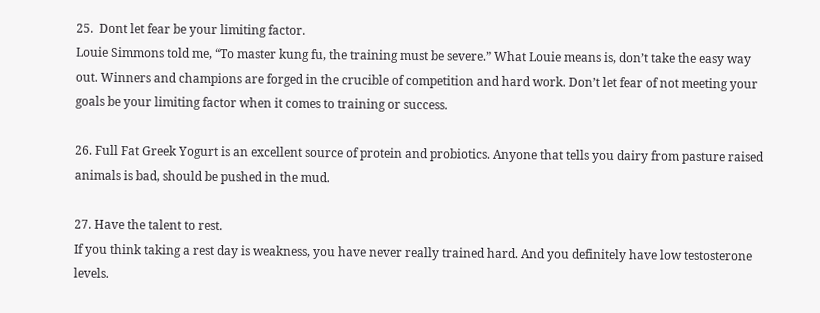25.  Dont let fear be your limiting factor.
Louie Simmons told me, “To master kung fu, the training must be severe.” What Louie means is, don’t take the easy way out. Winners and champions are forged in the crucible of competition and hard work. Don’t let fear of not meeting your goals be your limiting factor when it comes to training or success.

26. Full Fat Greek Yogurt is an excellent source of protein and probiotics. Anyone that tells you dairy from pasture raised animals is bad, should be pushed in the mud.

27. Have the talent to rest.
If you think taking a rest day is weakness, you have never really trained hard. And you definitely have low testosterone levels.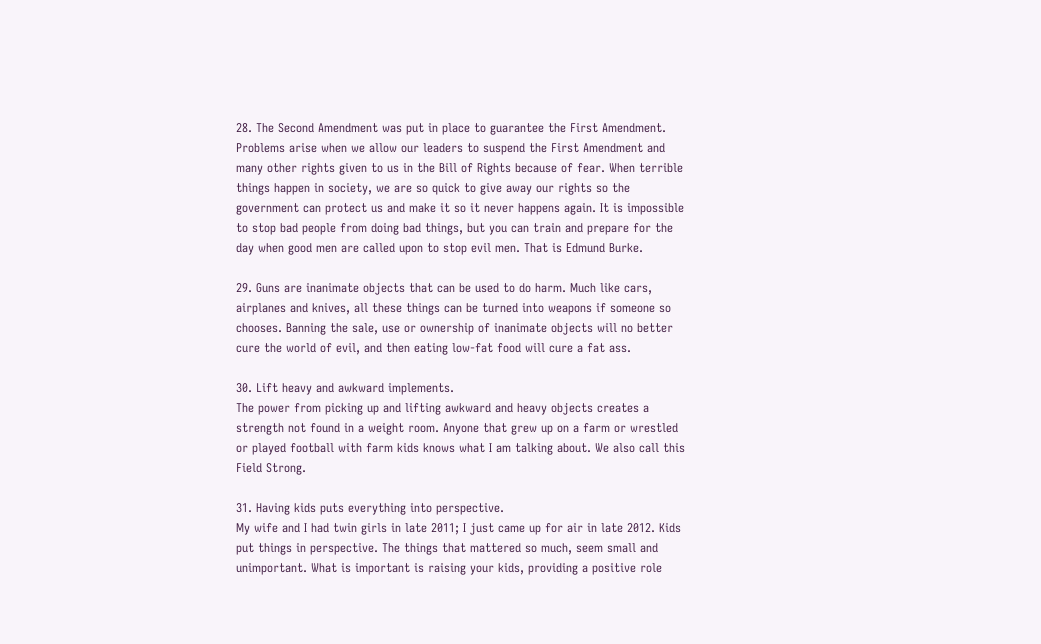28. The Second Amendment was put in place to guarantee the First Amendment. Problems arise when we allow our leaders to suspend the First Amendment and many other rights given to us in the Bill of Rights because of fear. When terrible things happen in society, we are so quick to give away our rights so the government can protect us and make it so it never happens again. It is impossible to stop bad people from doing bad things, but you can train and prepare for the day when good men are called upon to stop evil men. That is Edmund Burke.

29. Guns are inanimate objects that can be used to do harm. Much like cars, airplanes and knives, all these things can be turned into weapons if someone so chooses. Banning the sale, use or ownership of inanimate objects will no better cure the world of evil, and then eating low-fat food will cure a fat ass.

30. Lift heavy and awkward implements.
The power from picking up and lifting awkward and heavy objects creates a strength not found in a weight room. Anyone that grew up on a farm or wrestled or played football with farm kids knows what I am talking about. We also call this Field Strong.

31. Having kids puts everything into perspective.
My wife and I had twin girls in late 2011; I just came up for air in late 2012. Kids put things in perspective. The things that mattered so much, seem small and unimportant. What is important is raising your kids, providing a positive role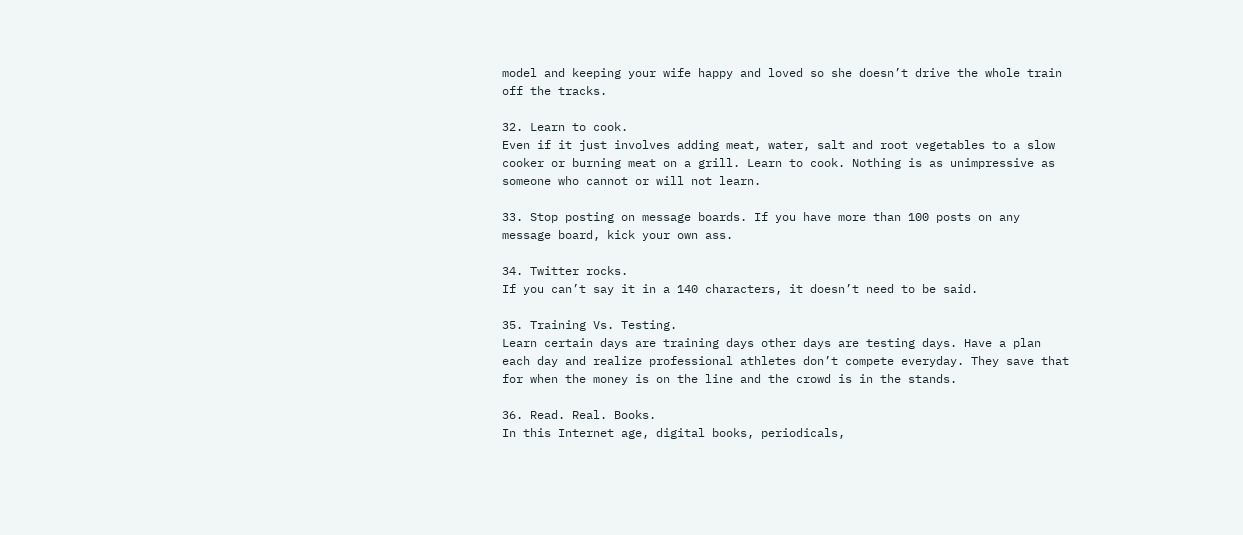model and keeping your wife happy and loved so she doesn’t drive the whole train off the tracks.

32. Learn to cook.
Even if it just involves adding meat, water, salt and root vegetables to a slow cooker or burning meat on a grill. Learn to cook. Nothing is as unimpressive as someone who cannot or will not learn.

33. Stop posting on message boards. If you have more than 100 posts on any message board, kick your own ass.

34. Twitter rocks.
If you can’t say it in a 140 characters, it doesn’t need to be said.

35. Training Vs. Testing.
Learn certain days are training days other days are testing days. Have a plan each day and realize professional athletes don’t compete everyday. They save that for when the money is on the line and the crowd is in the stands.

36. Read. Real. Books.
In this Internet age, digital books, periodicals,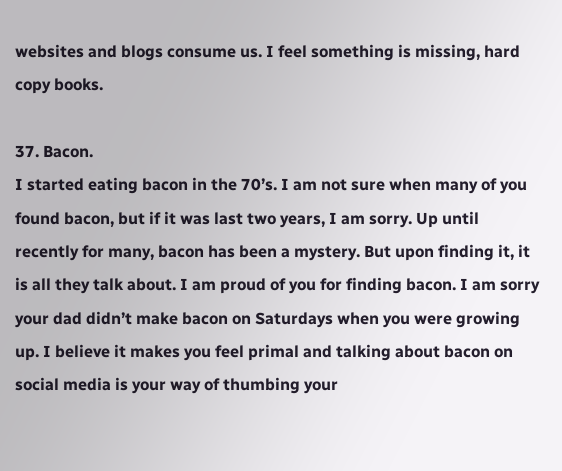websites and blogs consume us. I feel something is missing, hard copy books.

37. Bacon.
I started eating bacon in the 70’s. I am not sure when many of you found bacon, but if it was last two years, I am sorry. Up until recently for many, bacon has been a mystery. But upon finding it, it is all they talk about. I am proud of you for finding bacon. I am sorry your dad didn’t make bacon on Saturdays when you were growing up. I believe it makes you feel primal and talking about bacon on social media is your way of thumbing your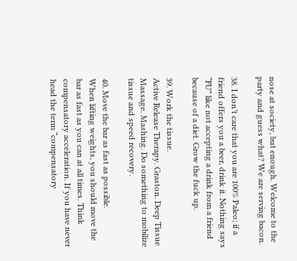nose at society, but enough. Welcome to the party and guess what? We are serving bacon.

38. I don’t care that you are 100% Paleo; if a friend offers you a beer, drink it. Nothing says “FU” like not accepting a drink from a friend because of a diet. Grow the fuck up.

39. Work the tissue.
Active Release Therapy. Graston. Deep Tissue Massage. Mashing. Do something to mobilize tissue and speed recovery.

40. Move the bar as fast as possible.
When lifting weights, you should move the bar as fast as you can at all times. Think compensatory acceleration. If you have never head the term “compensatory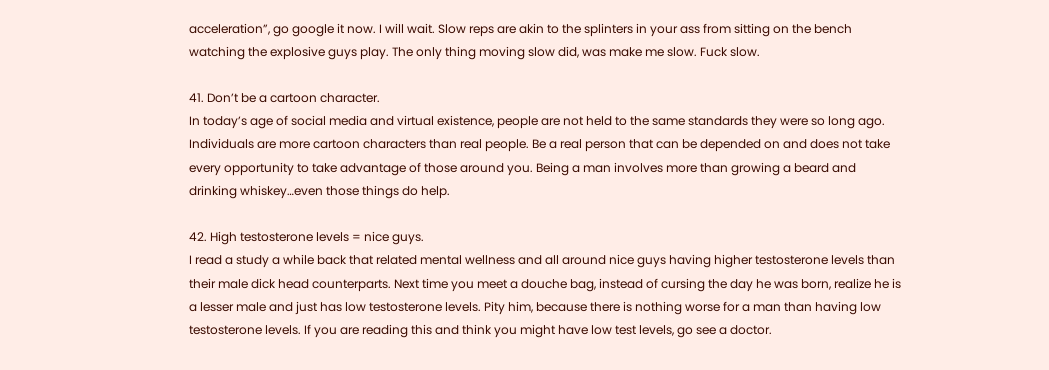acceleration”, go google it now. I will wait. Slow reps are akin to the splinters in your ass from sitting on the bench watching the explosive guys play. The only thing moving slow did, was make me slow. Fuck slow.

41. Don’t be a cartoon character.
In today’s age of social media and virtual existence, people are not held to the same standards they were so long ago. Individuals are more cartoon characters than real people. Be a real person that can be depended on and does not take every opportunity to take advantage of those around you. Being a man involves more than growing a beard and drinking whiskey…even those things do help.

42. High testosterone levels = nice guys.
I read a study a while back that related mental wellness and all around nice guys having higher testosterone levels than their male dick head counterparts. Next time you meet a douche bag, instead of cursing the day he was born, realize he is a lesser male and just has low testosterone levels. Pity him, because there is nothing worse for a man than having low testosterone levels. If you are reading this and think you might have low test levels, go see a doctor.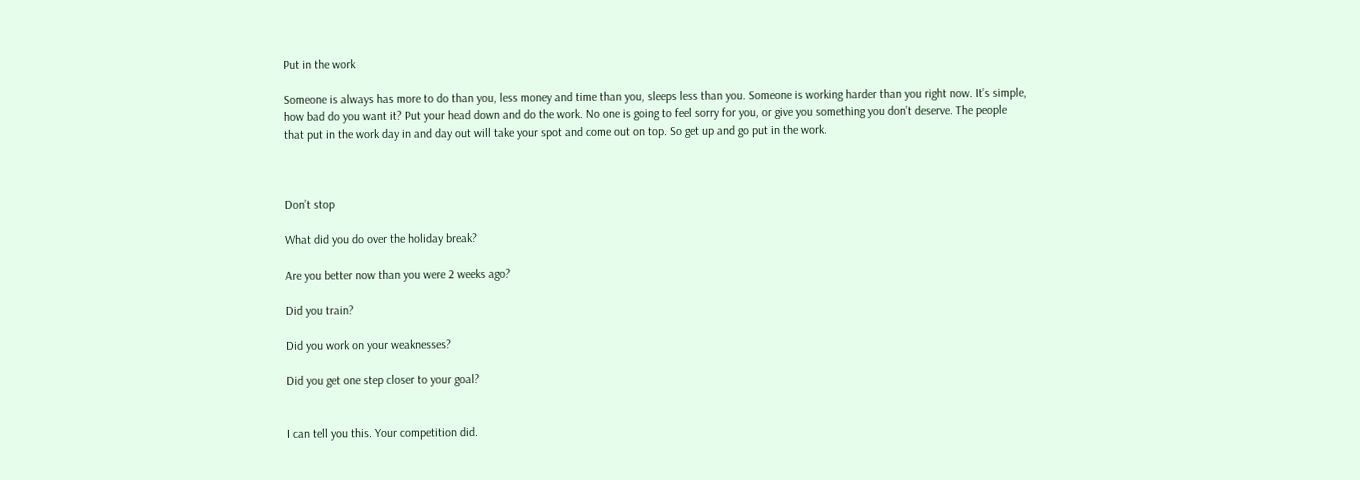Put in the work

Someone is always has more to do than you, less money and time than you, sleeps less than you. Someone is working harder than you right now. It’s simple, how bad do you want it? Put your head down and do the work. No one is going to feel sorry for you, or give you something you don’t deserve. The people that put in the work day in and day out will take your spot and come out on top. So get up and go put in the work.



Don’t stop

What did you do over the holiday break?

Are you better now than you were 2 weeks ago?

Did you train?

Did you work on your weaknesses?

Did you get one step closer to your goal?


I can tell you this. Your competition did.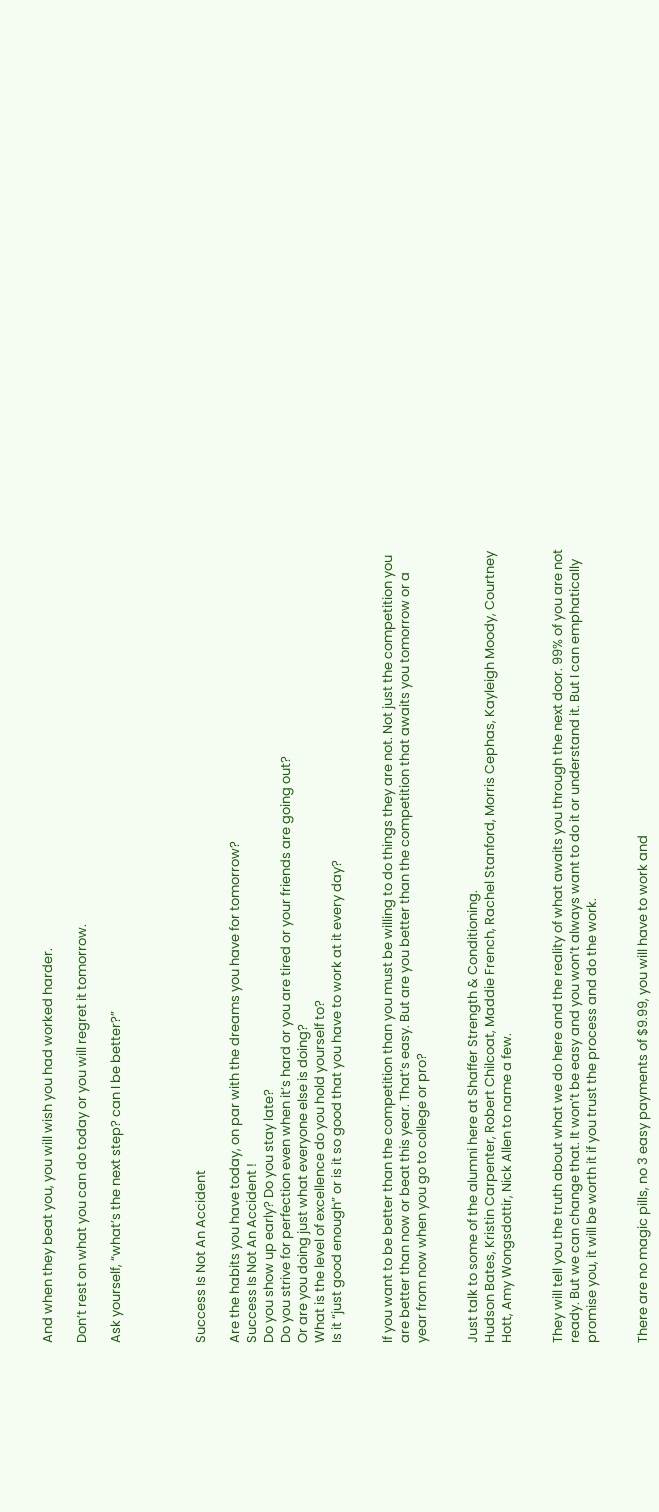And when they beat you, you will wish you had worked harder.

Don’t rest on what you can do today or you will regret it tomorrow.

Ask yourself, “what’s the next step? can I be better?”




Success Is Not An Accident

Are the habits you have today, on par with the dreams you have for tomorrow?
Success Is Not An Accident !
Do you show up early? Do you stay late?
Do you strive for perfection even when it’s hard or you are tired or your friends are going out?
Or are you doing just what everyone else is doing?
What is the level of excellence do you hold yourself to?
Is it “just good enough” or is it so good that you have to work at it every day?


If you want to be better than the competition than you must be willing to do things they are not. Not just the competition you are better than now or beat this year. That’s easy. But are you better than the competition that awaits you tomorrow or a year from now when you go to college or pro?


Just talk to some of the alumni here at Shaffer Strength & Conditioning.
Hudson Bates, Kristin Carpenter, Robert Chilcoat, Maddie French, Rachel Stanford, Morris Cephas, Kayleigh Moody, Courtney Hott, Amy Wongsdottir, Nick Allen to name a few.


They will tell you the truth about what we do here and the reality of what awaits you through the next door. 99% of you are not ready. But we can change that. It won’t be easy and you won’t always want to do it or understand it. But I can emphatically promise you, it will be worth it if you trust the process and do the work.


There are no magic pills, no 3 easy payments of $9.99, you will have to work and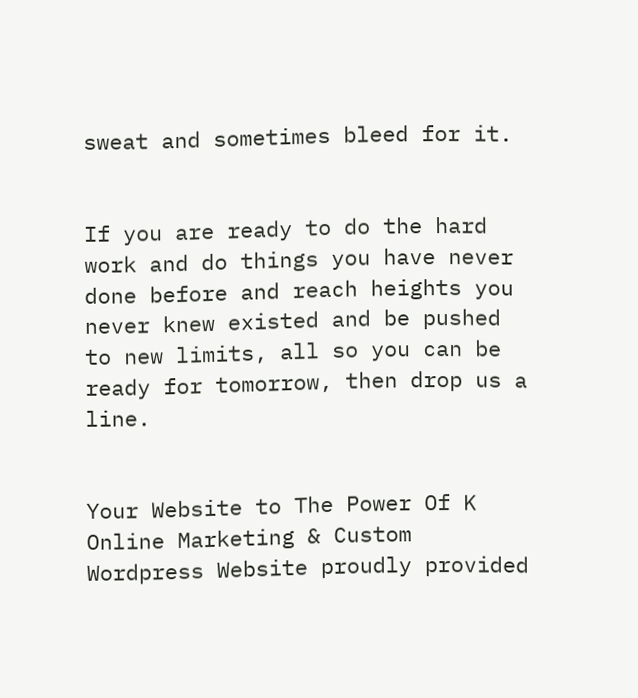sweat and sometimes bleed for it.


If you are ready to do the hard work and do things you have never done before and reach heights you never knew existed and be pushed to new limits, all so you can be ready for tomorrow, then drop us a line.


Your Website to The Power Of K
Online Marketing & Custom Wordpress Website proudly provided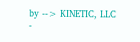by --> KINETIC, LLC -